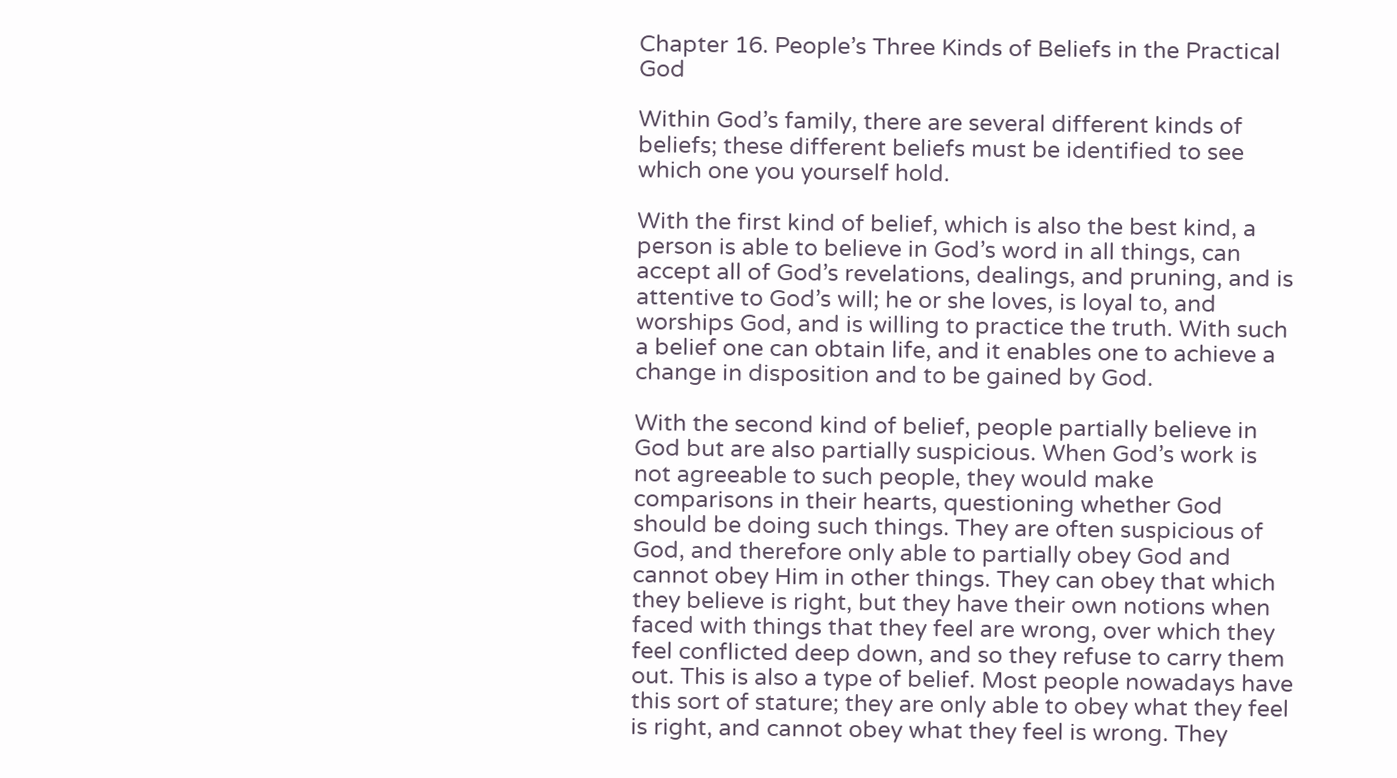Chapter 16. People’s Three Kinds of Beliefs in the Practical God

Within God’s family, there are several different kinds of beliefs; these different beliefs must be identified to see which one you yourself hold.

With the first kind of belief, which is also the best kind, a person is able to believe in God’s word in all things, can accept all of God’s revelations, dealings, and pruning, and is attentive to God’s will; he or she loves, is loyal to, and worships God, and is willing to practice the truth. With such a belief one can obtain life, and it enables one to achieve a change in disposition and to be gained by God.

With the second kind of belief, people partially believe in God but are also partially suspicious. When God’s work is not agreeable to such people, they would make comparisons in their hearts, questioning whether God should be doing such things. They are often suspicious of God, and therefore only able to partially obey God and cannot obey Him in other things. They can obey that which they believe is right, but they have their own notions when faced with things that they feel are wrong, over which they feel conflicted deep down, and so they refuse to carry them out. This is also a type of belief. Most people nowadays have this sort of stature; they are only able to obey what they feel is right, and cannot obey what they feel is wrong. They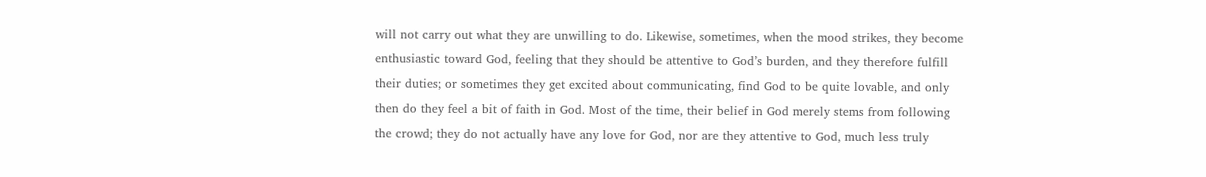will not carry out what they are unwilling to do. Likewise, sometimes, when the mood strikes, they become enthusiastic toward God, feeling that they should be attentive to God’s burden, and they therefore fulfill their duties; or sometimes they get excited about communicating, find God to be quite lovable, and only then do they feel a bit of faith in God. Most of the time, their belief in God merely stems from following the crowd; they do not actually have any love for God, nor are they attentive to God, much less truly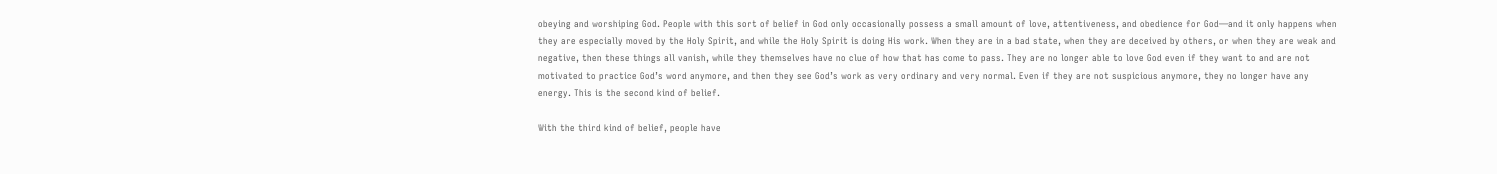obeying and worshiping God. People with this sort of belief in God only occasionally possess a small amount of love, attentiveness, and obedience for God—and it only happens when they are especially moved by the Holy Spirit, and while the Holy Spirit is doing His work. When they are in a bad state, when they are deceived by others, or when they are weak and negative, then these things all vanish, while they themselves have no clue of how that has come to pass. They are no longer able to love God even if they want to and are not motivated to practice God’s word anymore, and then they see God’s work as very ordinary and very normal. Even if they are not suspicious anymore, they no longer have any energy. This is the second kind of belief.

With the third kind of belief, people have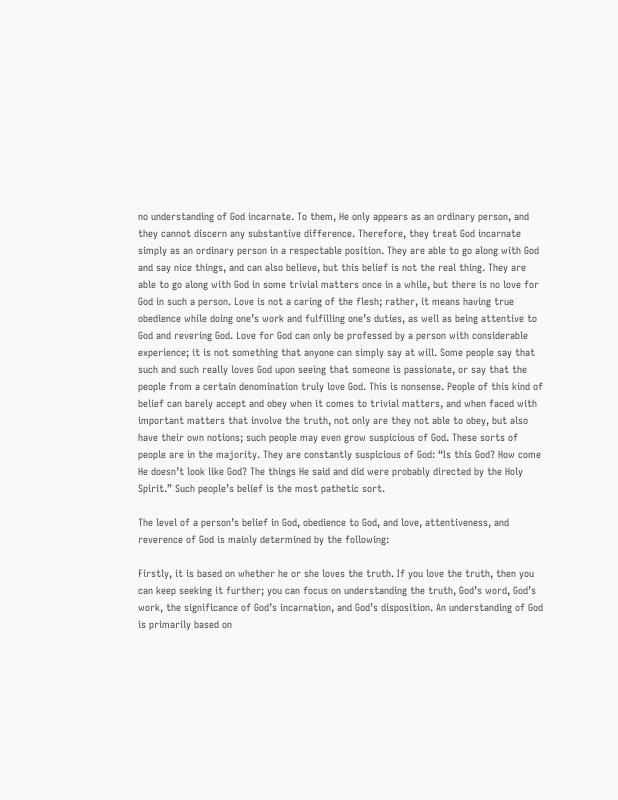no understanding of God incarnate. To them, He only appears as an ordinary person, and they cannot discern any substantive difference. Therefore, they treat God incarnate simply as an ordinary person in a respectable position. They are able to go along with God and say nice things, and can also believe, but this belief is not the real thing. They are able to go along with God in some trivial matters once in a while, but there is no love for God in such a person. Love is not a caring of the flesh; rather, it means having true obedience while doing one’s work and fulfilling one’s duties, as well as being attentive to God and revering God. Love for God can only be professed by a person with considerable experience; it is not something that anyone can simply say at will. Some people say that such and such really loves God upon seeing that someone is passionate, or say that the people from a certain denomination truly love God. This is nonsense. People of this kind of belief can barely accept and obey when it comes to trivial matters, and when faced with important matters that involve the truth, not only are they not able to obey, but also have their own notions; such people may even grow suspicious of God. These sorts of people are in the majority. They are constantly suspicious of God: “Is this God? How come He doesn’t look like God? The things He said and did were probably directed by the Holy Spirit.” Such people’s belief is the most pathetic sort.

The level of a person’s belief in God, obedience to God, and love, attentiveness, and reverence of God is mainly determined by the following:

Firstly, it is based on whether he or she loves the truth. If you love the truth, then you can keep seeking it further; you can focus on understanding the truth, God’s word, God’s work, the significance of God’s incarnation, and God’s disposition. An understanding of God is primarily based on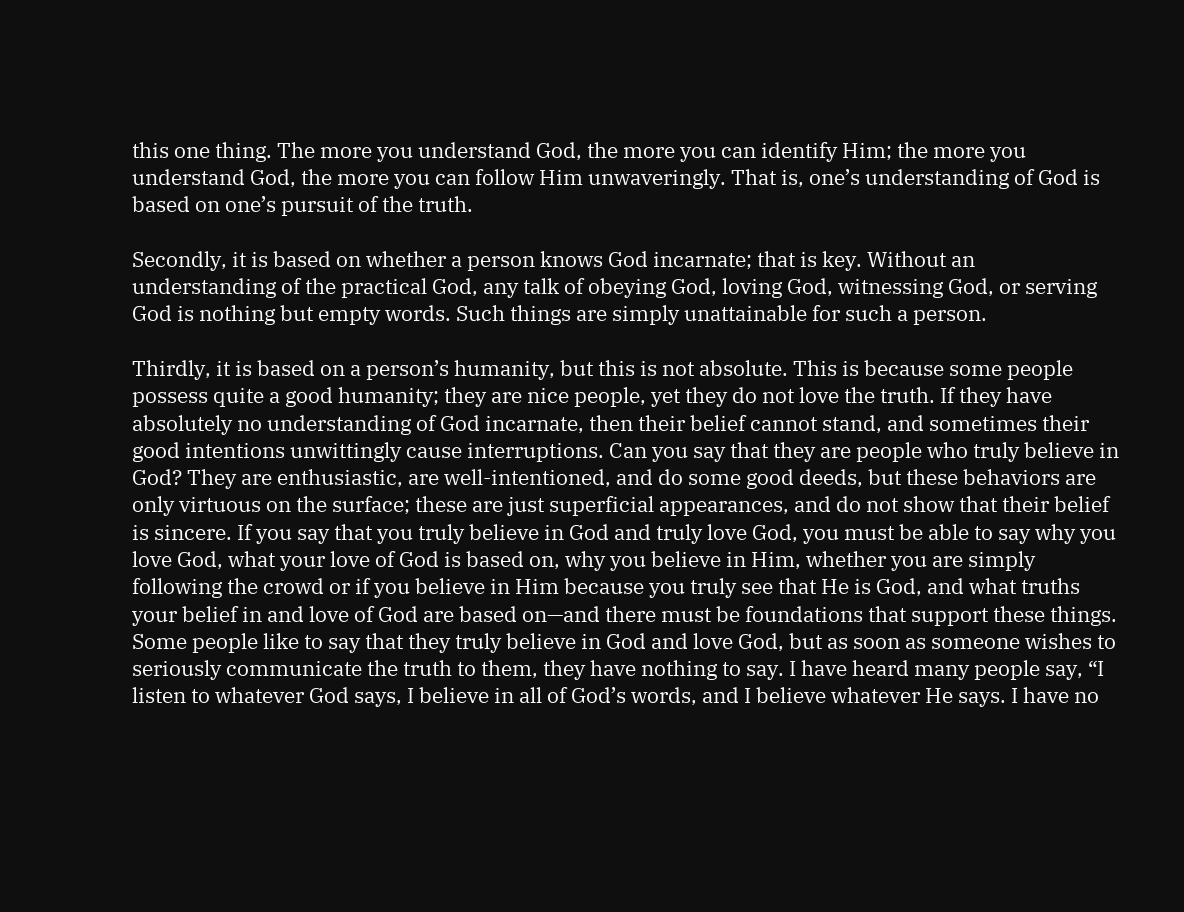this one thing. The more you understand God, the more you can identify Him; the more you understand God, the more you can follow Him unwaveringly. That is, one’s understanding of God is based on one’s pursuit of the truth.

Secondly, it is based on whether a person knows God incarnate; that is key. Without an understanding of the practical God, any talk of obeying God, loving God, witnessing God, or serving God is nothing but empty words. Such things are simply unattainable for such a person.

Thirdly, it is based on a person’s humanity, but this is not absolute. This is because some people possess quite a good humanity; they are nice people, yet they do not love the truth. If they have absolutely no understanding of God incarnate, then their belief cannot stand, and sometimes their good intentions unwittingly cause interruptions. Can you say that they are people who truly believe in God? They are enthusiastic, are well-intentioned, and do some good deeds, but these behaviors are only virtuous on the surface; these are just superficial appearances, and do not show that their belief is sincere. If you say that you truly believe in God and truly love God, you must be able to say why you love God, what your love of God is based on, why you believe in Him, whether you are simply following the crowd or if you believe in Him because you truly see that He is God, and what truths your belief in and love of God are based on—and there must be foundations that support these things. Some people like to say that they truly believe in God and love God, but as soon as someone wishes to seriously communicate the truth to them, they have nothing to say. I have heard many people say, “I listen to whatever God says, I believe in all of God’s words, and I believe whatever He says. I have no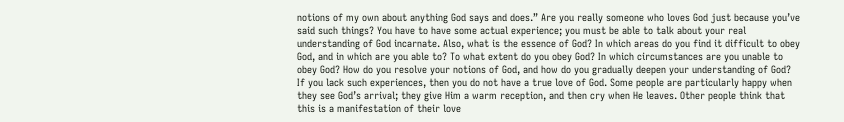notions of my own about anything God says and does.” Are you really someone who loves God just because you’ve said such things? You have to have some actual experience; you must be able to talk about your real understanding of God incarnate. Also, what is the essence of God? In which areas do you find it difficult to obey God, and in which are you able to? To what extent do you obey God? In which circumstances are you unable to obey God? How do you resolve your notions of God, and how do you gradually deepen your understanding of God? If you lack such experiences, then you do not have a true love of God. Some people are particularly happy when they see God’s arrival; they give Him a warm reception, and then cry when He leaves. Other people think that this is a manifestation of their love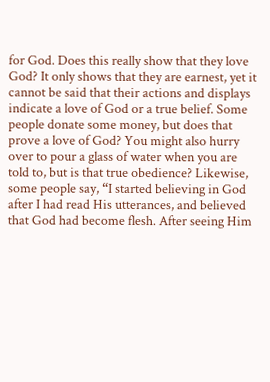for God. Does this really show that they love God? It only shows that they are earnest, yet it cannot be said that their actions and displays indicate a love of God or a true belief. Some people donate some money, but does that prove a love of God? You might also hurry over to pour a glass of water when you are told to, but is that true obedience? Likewise, some people say, “I started believing in God after I had read His utterances, and believed that God had become flesh. After seeing Him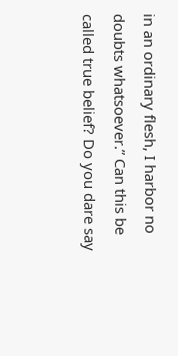in an ordinary flesh, I harbor no doubts whatsoever.” Can this be called true belief? Do you dare say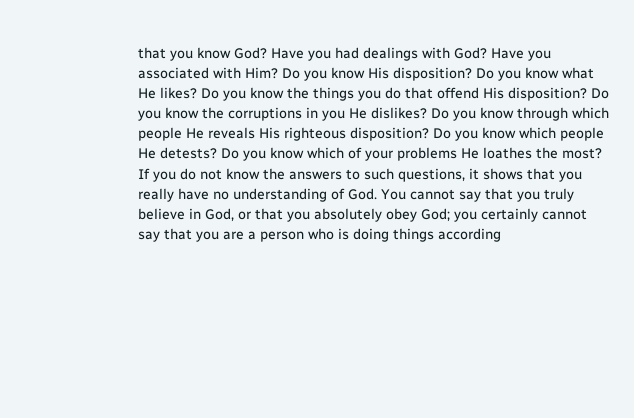that you know God? Have you had dealings with God? Have you associated with Him? Do you know His disposition? Do you know what He likes? Do you know the things you do that offend His disposition? Do you know the corruptions in you He dislikes? Do you know through which people He reveals His righteous disposition? Do you know which people He detests? Do you know which of your problems He loathes the most? If you do not know the answers to such questions, it shows that you really have no understanding of God. You cannot say that you truly believe in God, or that you absolutely obey God; you certainly cannot say that you are a person who is doing things according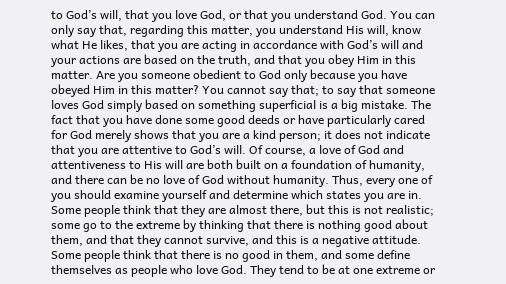to God’s will, that you love God, or that you understand God. You can only say that, regarding this matter, you understand His will, know what He likes, that you are acting in accordance with God’s will and your actions are based on the truth, and that you obey Him in this matter. Are you someone obedient to God only because you have obeyed Him in this matter? You cannot say that; to say that someone loves God simply based on something superficial is a big mistake. The fact that you have done some good deeds or have particularly cared for God merely shows that you are a kind person; it does not indicate that you are attentive to God’s will. Of course, a love of God and attentiveness to His will are both built on a foundation of humanity, and there can be no love of God without humanity. Thus, every one of you should examine yourself and determine which states you are in. Some people think that they are almost there, but this is not realistic; some go to the extreme by thinking that there is nothing good about them, and that they cannot survive, and this is a negative attitude. Some people think that there is no good in them, and some define themselves as people who love God. They tend to be at one extreme or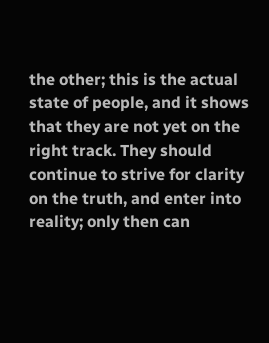the other; this is the actual state of people, and it shows that they are not yet on the right track. They should continue to strive for clarity on the truth, and enter into reality; only then can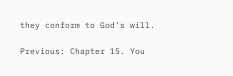they conform to God’s will.

Previous: Chapter 15. You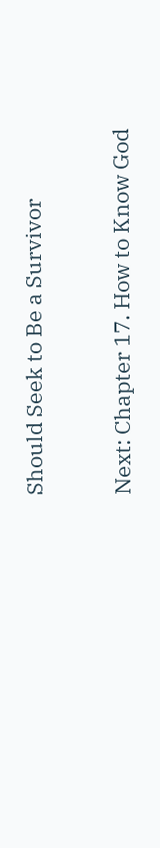Should Seek to Be a Survivor

Next: Chapter 17. How to Know God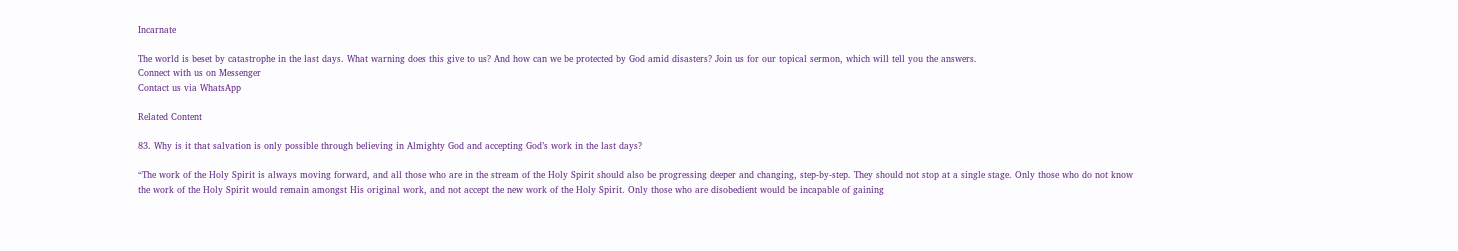Incarnate

The world is beset by catastrophe in the last days. What warning does this give to us? And how can we be protected by God amid disasters? Join us for our topical sermon, which will tell you the answers.
Connect with us on Messenger
Contact us via WhatsApp

Related Content

83. Why is it that salvation is only possible through believing in Almighty God and accepting God’s work in the last days?

“The work of the Holy Spirit is always moving forward, and all those who are in the stream of the Holy Spirit should also be progressing deeper and changing, step-by-step. They should not stop at a single stage. Only those who do not know the work of the Holy Spirit would remain amongst His original work, and not accept the new work of the Holy Spirit. Only those who are disobedient would be incapable of gaining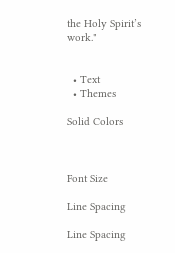the Holy Spirit’s work."


  • Text
  • Themes

Solid Colors



Font Size

Line Spacing

Line Spacing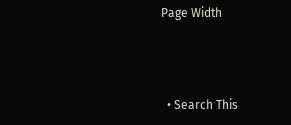Page Width



  • Search This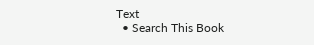Text
  • Search This Book